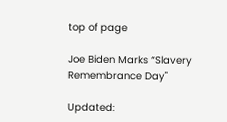top of page

Joe Biden Marks “Slavery Remembrance Day"

Updated: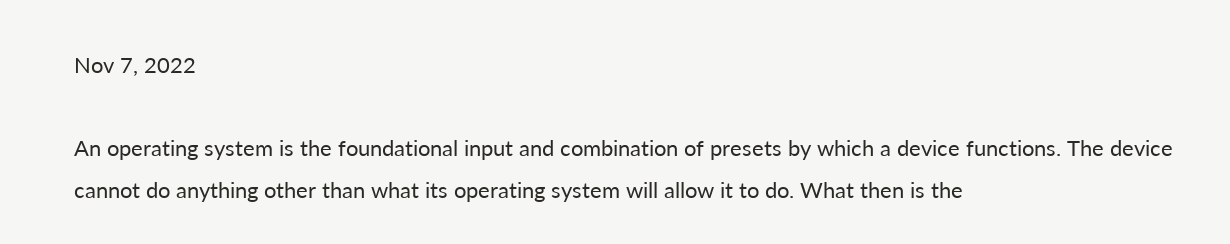Nov 7, 2022

An operating system is the foundational input and combination of presets by which a device functions. The device cannot do anything other than what its operating system will allow it to do. What then is the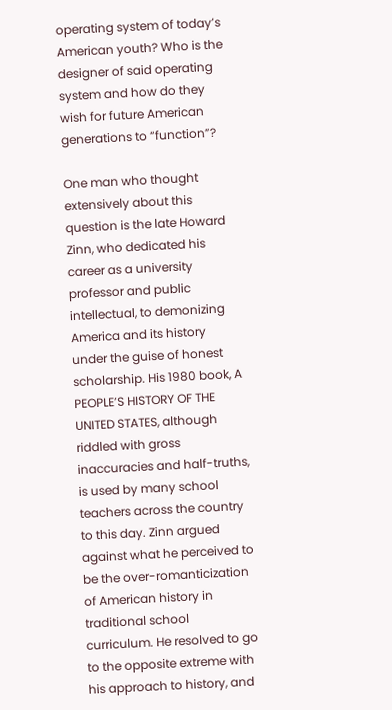operating system of today’s American youth? Who is the designer of said operating system and how do they wish for future American generations to “function”?

One man who thought extensively about this question is the late Howard Zinn, who dedicated his career as a university professor and public intellectual, to demonizing America and its history under the guise of honest scholarship. His 1980 book, A PEOPLE’S HISTORY OF THE UNITED STATES, although riddled with gross inaccuracies and half-truths, is used by many school teachers across the country to this day. Zinn argued against what he perceived to be the over-romanticization of American history in traditional school curriculum. He resolved to go to the opposite extreme with his approach to history, and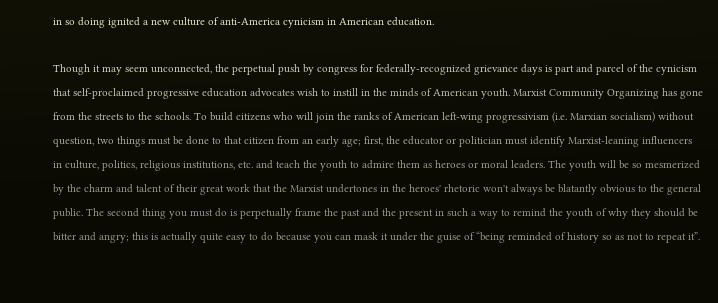in so doing ignited a new culture of anti-America cynicism in American education.

Though it may seem unconnected, the perpetual push by congress for federally-recognized grievance days is part and parcel of the cynicism that self-proclaimed progressive education advocates wish to instill in the minds of American youth. Marxist Community Organizing has gone from the streets to the schools. To build citizens who will join the ranks of American left-wing progressivism (i.e. Marxian socialism) without question, two things must be done to that citizen from an early age; first, the educator or politician must identify Marxist-leaning influencers in culture, politics, religious institutions, etc. and teach the youth to admire them as heroes or moral leaders. The youth will be so mesmerized by the charm and talent of their great work that the Marxist undertones in the heroes' rhetoric won't always be blatantly obvious to the general public. The second thing you must do is perpetually frame the past and the present in such a way to remind the youth of why they should be bitter and angry; this is actually quite easy to do because you can mask it under the guise of “being reminded of history so as not to repeat it”.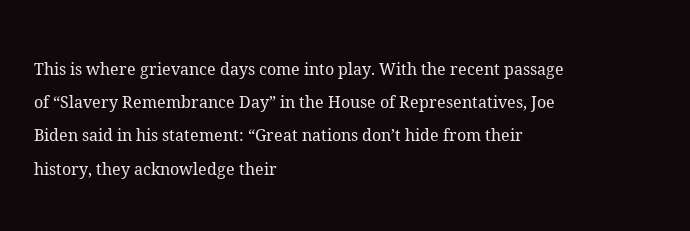This is where grievance days come into play. With the recent passage of “Slavery Remembrance Day” in the House of Representatives, Joe Biden said in his statement: “Great nations don’t hide from their history, they acknowledge their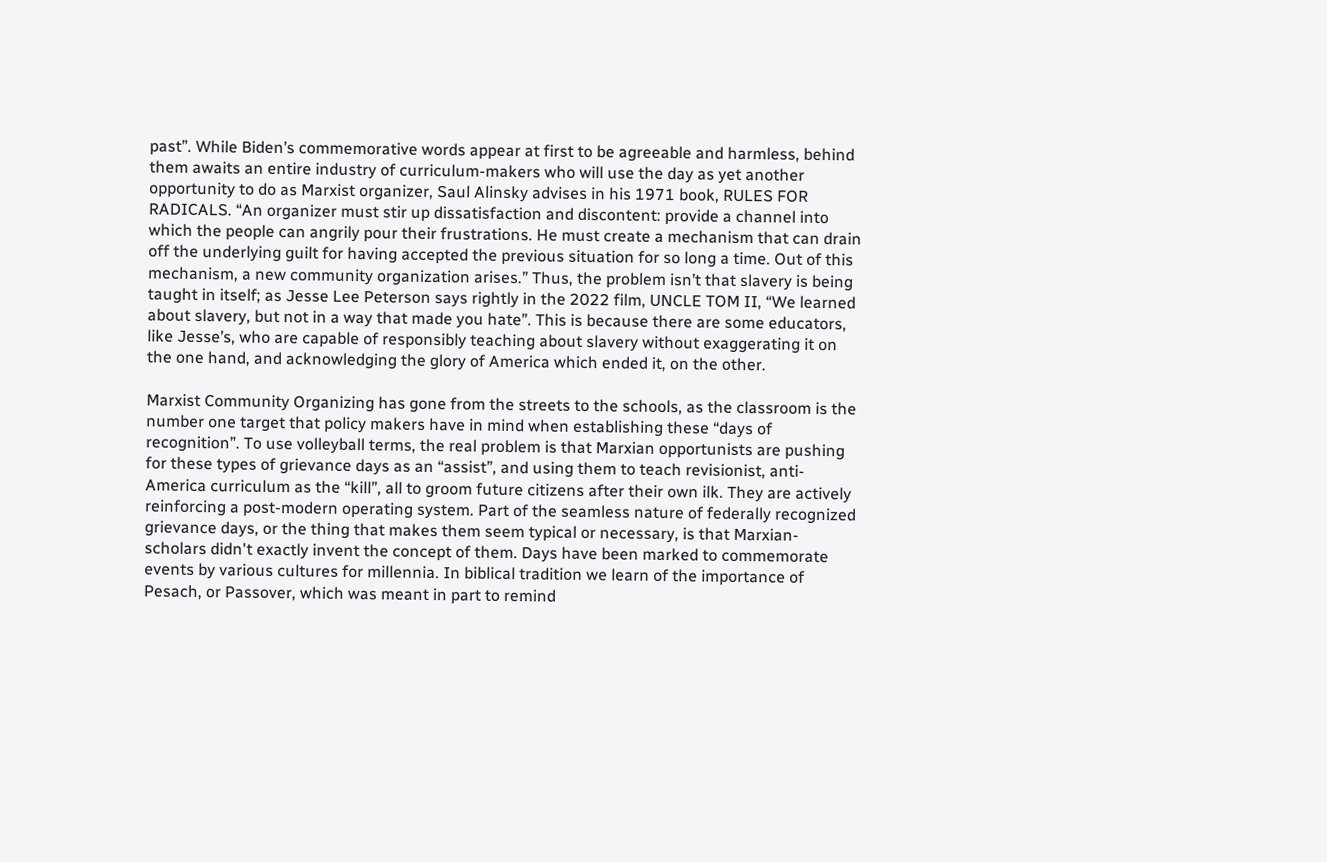past”. While Biden’s commemorative words appear at first to be agreeable and harmless, behind them awaits an entire industry of curriculum-makers who will use the day as yet another opportunity to do as Marxist organizer, Saul Alinsky advises in his 1971 book, RULES FOR RADICALS. “An organizer must stir up dissatisfaction and discontent: provide a channel into which the people can angrily pour their frustrations. He must create a mechanism that can drain off the underlying guilt for having accepted the previous situation for so long a time. Out of this mechanism, a new community organization arises.” Thus, the problem isn’t that slavery is being taught in itself; as Jesse Lee Peterson says rightly in the 2022 film, UNCLE TOM II, “We learned about slavery, but not in a way that made you hate”. This is because there are some educators, like Jesse’s, who are capable of responsibly teaching about slavery without exaggerating it on the one hand, and acknowledging the glory of America which ended it, on the other.

Marxist Community Organizing has gone from the streets to the schools, as the classroom is the number one target that policy makers have in mind when establishing these “days of recognition”. To use volleyball terms, the real problem is that Marxian opportunists are pushing for these types of grievance days as an “assist”, and using them to teach revisionist, anti-America curriculum as the “kill”, all to groom future citizens after their own ilk. They are actively reinforcing a post-modern operating system. Part of the seamless nature of federally recognized grievance days, or the thing that makes them seem typical or necessary, is that Marxian-scholars didn't exactly invent the concept of them. Days have been marked to commemorate events by various cultures for millennia. In biblical tradition we learn of the importance of Pesach, or Passover, which was meant in part to remind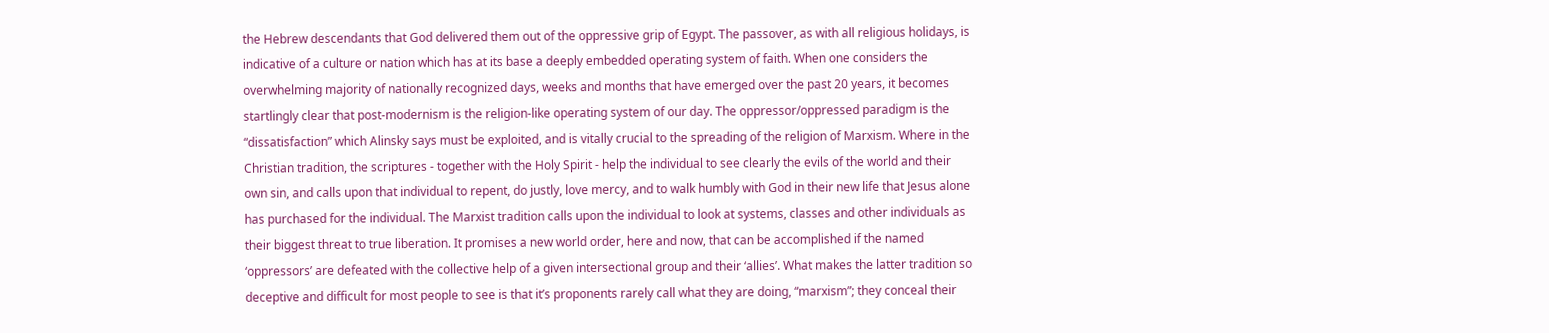the Hebrew descendants that God delivered them out of the oppressive grip of Egypt. The passover, as with all religious holidays, is indicative of a culture or nation which has at its base a deeply embedded operating system of faith. When one considers the overwhelming majority of nationally recognized days, weeks and months that have emerged over the past 20 years, it becomes startlingly clear that post-modernism is the religion-like operating system of our day. The oppressor/oppressed paradigm is the “dissatisfaction” which Alinsky says must be exploited, and is vitally crucial to the spreading of the religion of Marxism. Where in the Christian tradition, the scriptures - together with the Holy Spirit - help the individual to see clearly the evils of the world and their own sin, and calls upon that individual to repent, do justly, love mercy, and to walk humbly with God in their new life that Jesus alone has purchased for the individual. The Marxist tradition calls upon the individual to look at systems, classes and other individuals as their biggest threat to true liberation. It promises a new world order, here and now, that can be accomplished if the named ‘oppressors’ are defeated with the collective help of a given intersectional group and their ‘allies’. What makes the latter tradition so deceptive and difficult for most people to see is that it’s proponents rarely call what they are doing, “marxism”; they conceal their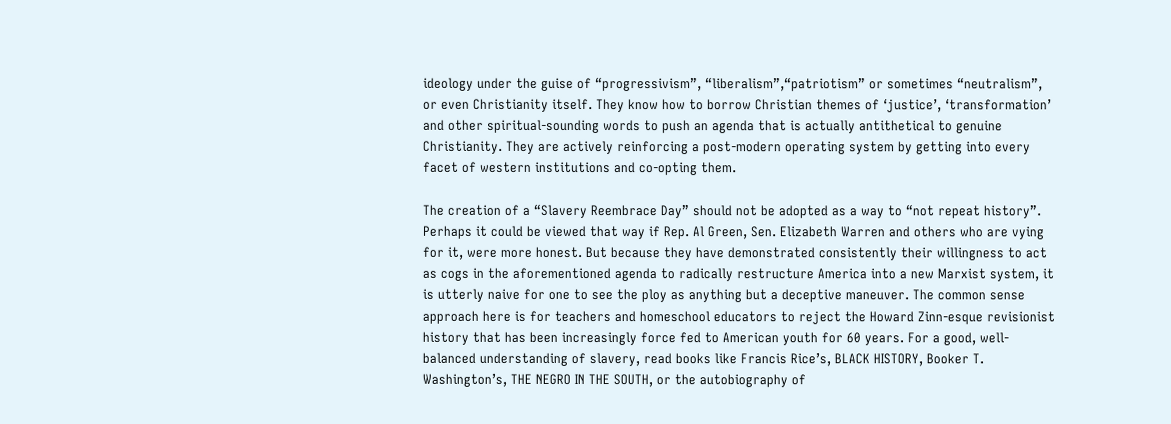ideology under the guise of “progressivism”, “liberalism”,“patriotism” or sometimes “neutralism”, or even Christianity itself. They know how to borrow Christian themes of ‘justice’, ‘transformation’ and other spiritual-sounding words to push an agenda that is actually antithetical to genuine Christianity. They are actively reinforcing a post-modern operating system by getting into every facet of western institutions and co-opting them.

The creation of a “Slavery Reembrace Day” should not be adopted as a way to “not repeat history”. Perhaps it could be viewed that way if Rep. Al Green, Sen. Elizabeth Warren and others who are vying for it, were more honest. But because they have demonstrated consistently their willingness to act as cogs in the aforementioned agenda to radically restructure America into a new Marxist system, it is utterly naive for one to see the ploy as anything but a deceptive maneuver. The common sense approach here is for teachers and homeschool educators to reject the Howard Zinn-esque revisionist history that has been increasingly force fed to American youth for 60 years. For a good, well-balanced understanding of slavery, read books like Francis Rice’s, BLACK HISTORY, Booker T. Washington’s, THE NEGRO IN THE SOUTH, or the autobiography of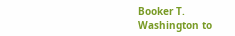Booker T. Washington to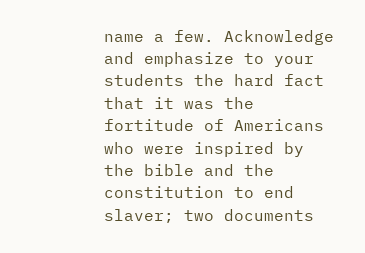name a few. Acknowledge and emphasize to your students the hard fact that it was the fortitude of Americans who were inspired by the bible and the constitution to end slaver; two documents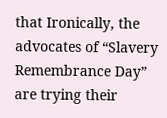that Ironically, the advocates of “Slavery Remembrance Day” are trying their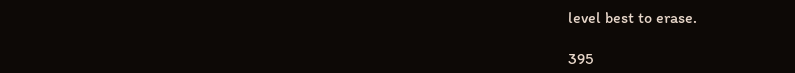level best to erase.

395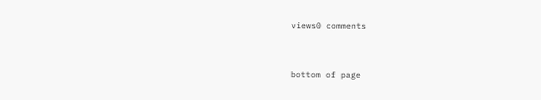views0 comments


bottom of page